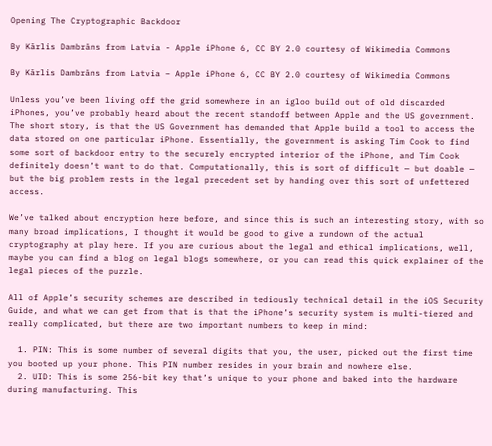Opening The Cryptographic Backdoor

By Kārlis Dambrāns from Latvia - Apple iPhone 6, CC BY 2.0 courtesy of Wikimedia Commons

By Kārlis Dambrāns from Latvia – Apple iPhone 6, CC BY 2.0 courtesy of Wikimedia Commons

Unless you’ve been living off the grid somewhere in an igloo build out of old discarded iPhones, you’ve probably heard about the recent standoff between Apple and the US government. The short story, is that the US Government has demanded that Apple build a tool to access the data stored on one particular iPhone. Essentially, the government is asking Tim Cook to find some sort of backdoor entry to the securely encrypted interior of the iPhone, and Tim Cook definitely doesn’t want to do that. Computationally, this is sort of difficult — but doable — but the big problem rests in the legal precedent set by handing over this sort of unfettered access.

We’ve talked about encryption here before, and since this is such an interesting story, with so many broad implications, I thought it would be good to give a rundown of the actual cryptography at play here. If you are curious about the legal and ethical implications, well, maybe you can find a blog on legal blogs somewhere, or you can read this quick explainer of the legal pieces of the puzzle.

All of Apple’s security schemes are described in tediously technical detail in the iOS Security Guide, and what we can get from that is that the iPhone’s security system is multi-tiered and really complicated, but there are two important numbers to keep in mind:

  1. PIN: This is some number of several digits that you, the user, picked out the first time you booted up your phone. This PIN number resides in your brain and nowhere else.
  2. UID: This is some 256-bit key that’s unique to your phone and baked into the hardware during manufacturing. This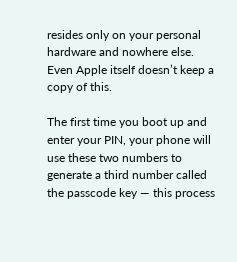resides only on your personal hardware and nowhere else. Even Apple itself doesn’t keep a copy of this.

The first time you boot up and enter your PIN, your phone will use these two numbers to generate a third number called the passcode key — this process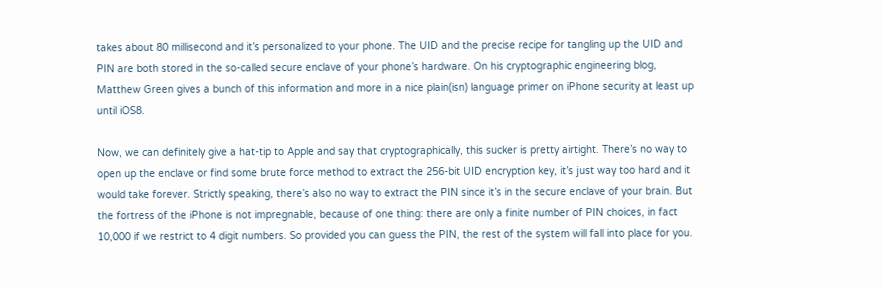takes about 80 millisecond and it’s personalized to your phone. The UID and the precise recipe for tangling up the UID and PIN are both stored in the so-called secure enclave of your phone’s hardware. On his cryptographic engineering blog, Matthew Green gives a bunch of this information and more in a nice plain(isn) language primer on iPhone security at least up until iOS8.

Now, we can definitely give a hat-tip to Apple and say that cryptographically, this sucker is pretty airtight. There’s no way to open up the enclave or find some brute force method to extract the 256-bit UID encryption key, it’s just way too hard and it would take forever. Strictly speaking, there’s also no way to extract the PIN since it’s in the secure enclave of your brain. But the fortress of the iPhone is not impregnable, because of one thing: there are only a finite number of PIN choices, in fact 10,000 if we restrict to 4 digit numbers. So provided you can guess the PIN, the rest of the system will fall into place for you.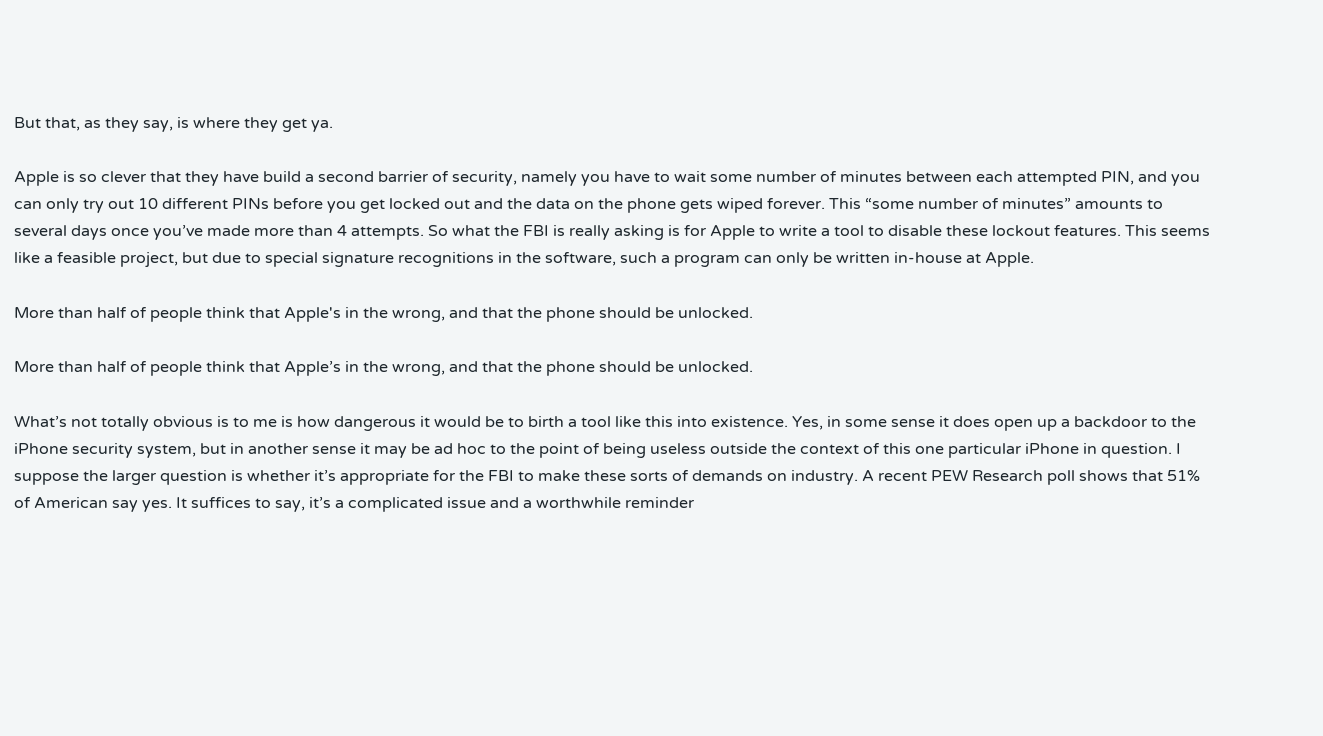But that, as they say, is where they get ya.

Apple is so clever that they have build a second barrier of security, namely you have to wait some number of minutes between each attempted PIN, and you can only try out 10 different PINs before you get locked out and the data on the phone gets wiped forever. This “some number of minutes” amounts to several days once you’ve made more than 4 attempts. So what the FBI is really asking is for Apple to write a tool to disable these lockout features. This seems like a feasible project, but due to special signature recognitions in the software, such a program can only be written in-house at Apple.

More than half of people think that Apple's in the wrong, and that the phone should be unlocked.

More than half of people think that Apple’s in the wrong, and that the phone should be unlocked.

What’s not totally obvious is to me is how dangerous it would be to birth a tool like this into existence. Yes, in some sense it does open up a backdoor to the iPhone security system, but in another sense it may be ad hoc to the point of being useless outside the context of this one particular iPhone in question. I suppose the larger question is whether it’s appropriate for the FBI to make these sorts of demands on industry. A recent PEW Research poll shows that 51% of American say yes. It suffices to say, it’s a complicated issue and a worthwhile reminder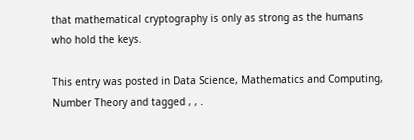that mathematical cryptography is only as strong as the humans who hold the keys.

This entry was posted in Data Science, Mathematics and Computing, Number Theory and tagged , , .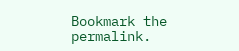Bookmark the permalink.